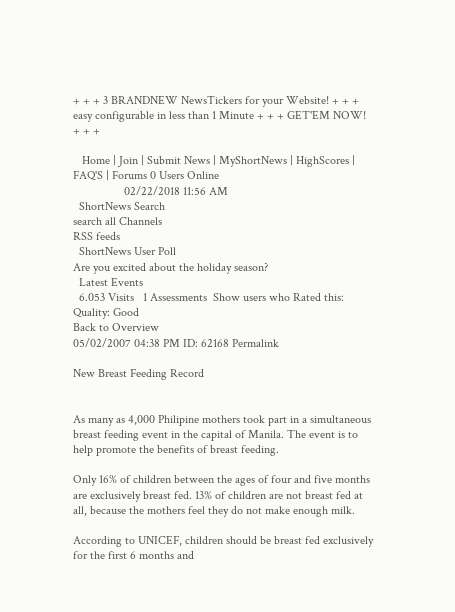+ + + 3 BRANDNEW NewsTickers for your Website! + + + easy configurable in less than 1 Minute + + + GET'EM NOW! + + +

   Home | Join | Submit News | MyShortNews | HighScores | FAQ'S | Forums 0 Users Online
                 02/22/2018 11:56 AM
  ShortNews Search
search all Channels
RSS feeds
  ShortNews User Poll
Are you excited about the holiday season?
  Latest Events
  6.053 Visits   1 Assessments  Show users who Rated this:
Quality: Good
Back to Overview
05/02/2007 04:38 PM ID: 62168 Permalink

New Breast Feeding Record


As many as 4,000 Philipine mothers took part in a simultaneous breast feeding event in the capital of Manila. The event is to help promote the benefits of breast feeding.

Only 16% of children between the ages of four and five months are exclusively breast fed. 13% of children are not breast fed at all, because the mothers feel they do not make enough milk.

According to UNICEF, children should be breast fed exclusively for the first 6 months and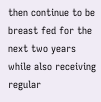then continue to be breast fed for the next two years while also receiving regular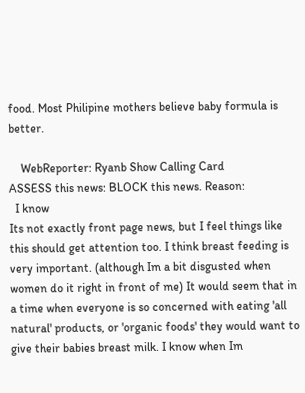food. Most Philipine mothers believe baby formula is better.

    WebReporter: Ryanb Show Calling Card
ASSESS this news: BLOCK this news. Reason:
  I know
Its not exactly front page news, but I feel things like this should get attention too. I think breast feeding is very important. (although Im a bit disgusted when women do it right in front of me) It would seem that in a time when everyone is so concerned with eating 'all natural' products, or 'organic foods' they would want to give their babies breast milk. I know when Im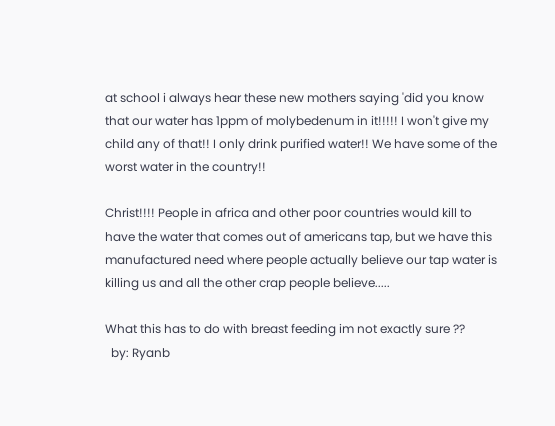at school i always hear these new mothers saying 'did you know that our water has 1ppm of molybedenum in it!!!!! I won't give my child any of that!! I only drink purified water!! We have some of the worst water in the country!!

Christ!!!! People in africa and other poor countries would kill to have the water that comes out of americans tap, but we have this manufactured need where people actually believe our tap water is killing us and all the other crap people believe.....

What this has to do with breast feeding im not exactly sure ??
  by: Ryanb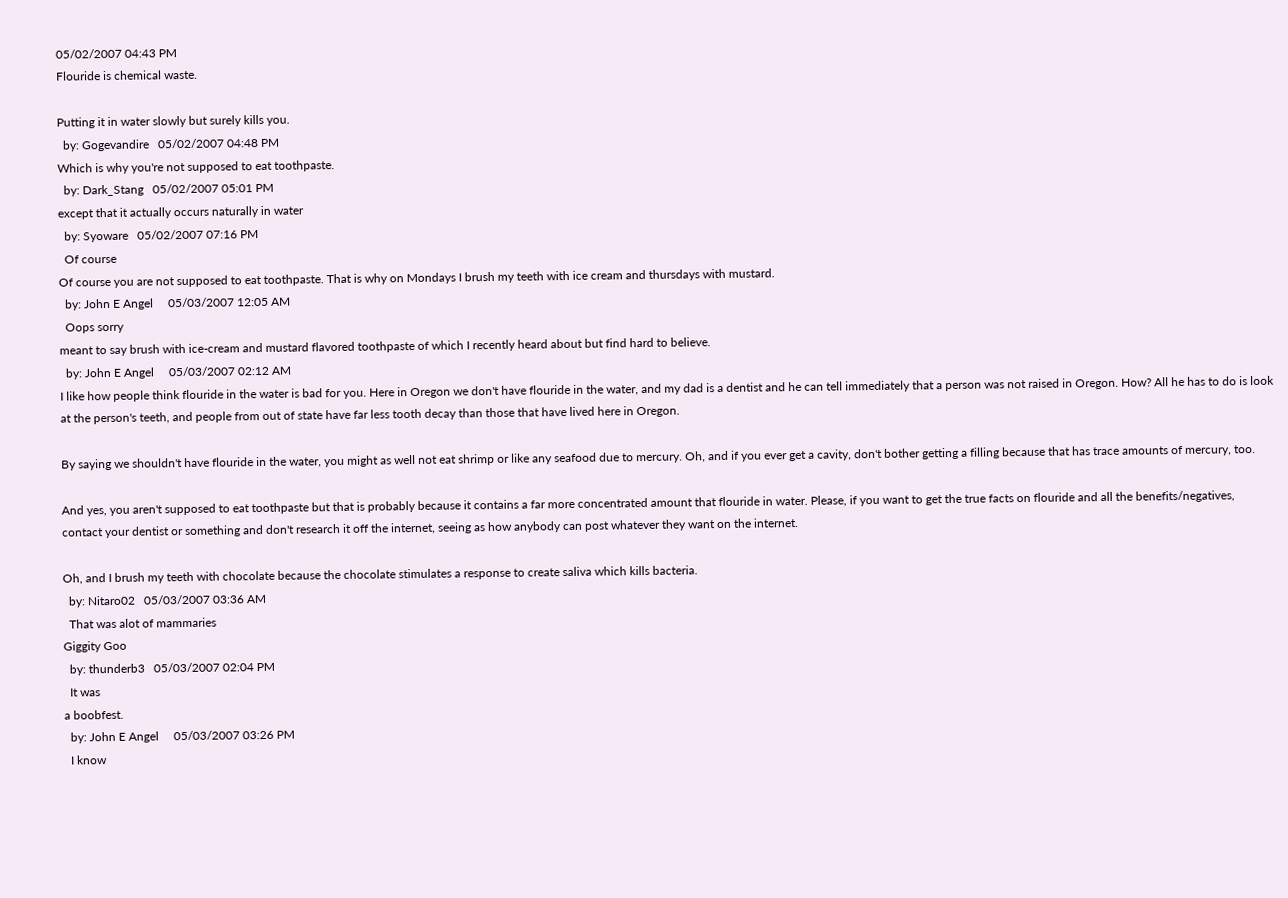05/02/2007 04:43 PM
Flouride is chemical waste.

Putting it in water slowly but surely kills you.
  by: Gogevandire   05/02/2007 04:48 PM
Which is why you're not supposed to eat toothpaste.
  by: Dark_Stang   05/02/2007 05:01 PM
except that it actually occurs naturally in water
  by: Syoware   05/02/2007 07:16 PM
  Of course
Of course you are not supposed to eat toothpaste. That is why on Mondays I brush my teeth with ice cream and thursdays with mustard.
  by: John E Angel     05/03/2007 12:05 AM
  Oops sorry
meant to say brush with ice-cream and mustard flavored toothpaste of which I recently heard about but find hard to believe.
  by: John E Angel     05/03/2007 02:12 AM
I like how people think flouride in the water is bad for you. Here in Oregon we don't have flouride in the water, and my dad is a dentist and he can tell immediately that a person was not raised in Oregon. How? All he has to do is look at the person's teeth, and people from out of state have far less tooth decay than those that have lived here in Oregon.

By saying we shouldn't have flouride in the water, you might as well not eat shrimp or like any seafood due to mercury. Oh, and if you ever get a cavity, don't bother getting a filling because that has trace amounts of mercury, too.

And yes, you aren't supposed to eat toothpaste but that is probably because it contains a far more concentrated amount that flouride in water. Please, if you want to get the true facts on flouride and all the benefits/negatives, contact your dentist or something and don't research it off the internet, seeing as how anybody can post whatever they want on the internet.

Oh, and I brush my teeth with chocolate because the chocolate stimulates a response to create saliva which kills bacteria.
  by: Nitaro02   05/03/2007 03:36 AM
  That was alot of mammaries
Giggity Goo
  by: thunderb3   05/03/2007 02:04 PM
  It was
a boobfest.
  by: John E Angel     05/03/2007 03:26 PM
  I know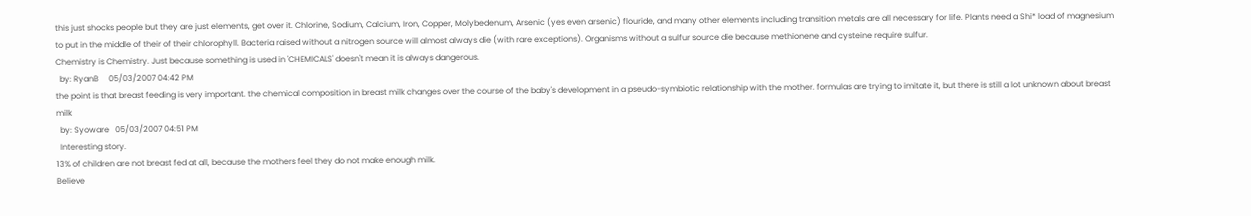this just shocks people but they are just elements, get over it. Chlorine, Sodium, Calcium, Iron, Copper, Molybedenum, Arsenic (yes even arsenic) flouride, and many other elements including transition metals are all necessary for life. Plants need a Shi* load of magnesium to put in the middle of their of their chlorophyll. Bacteria raised without a nitrogen source will almost always die (with rare exceptions). Organisms without a sulfur source die because methionene and cysteine require sulfur.
Chemistry is Chemistry. Just because something is used in 'CHEMICALS' doesn't mean it is always dangerous.
  by: RyanB     05/03/2007 04:42 PM
the point is that breast feeding is very important. the chemical composition in breast milk changes over the course of the baby's development in a pseudo-symbiotic relationship with the mother. formulas are trying to imitate it, but there is still a lot unknown about breast milk
  by: Syoware   05/03/2007 04:51 PM
  Interesting story.
13% of children are not breast fed at all, because the mothers feel they do not make enough milk.
Believe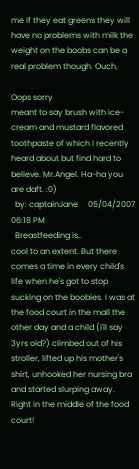me if they eat greens they will have no problems with milk the weight on the boobs can be a real problem though. Ouch.

Oops sorry
meant to say brush with ice-cream and mustard flavored toothpaste of which I recently heard about but find hard to believe. Mr.Angel. Ha-ha you are daft. :0)
  by: captainJane     05/04/2007 06:18 PM
  Breastfeeding is..
cool to an extent. But there comes a time in every child's life when he's got to stop sucking on the boobies. I was at the food court in the mall the other day and a child (I'll say 3yrs old?) climbed out of his stroller, lifted up his mother's shirt, unhooked her nursing bra and started slurping away. Right in the middle of the food court!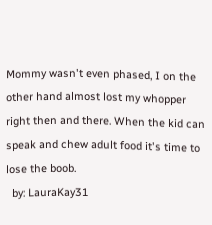Mommy wasn't even phased, I on the other hand almost lost my whopper right then and there. When the kid can speak and chew adult food it's time to lose the boob.
  by: LauraKay31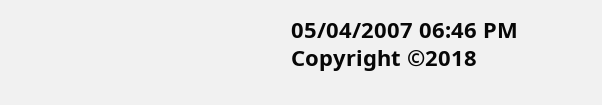05/04/2007 06:46 PM
Copyright ©2018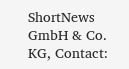ShortNews GmbH & Co. KG, Contact: